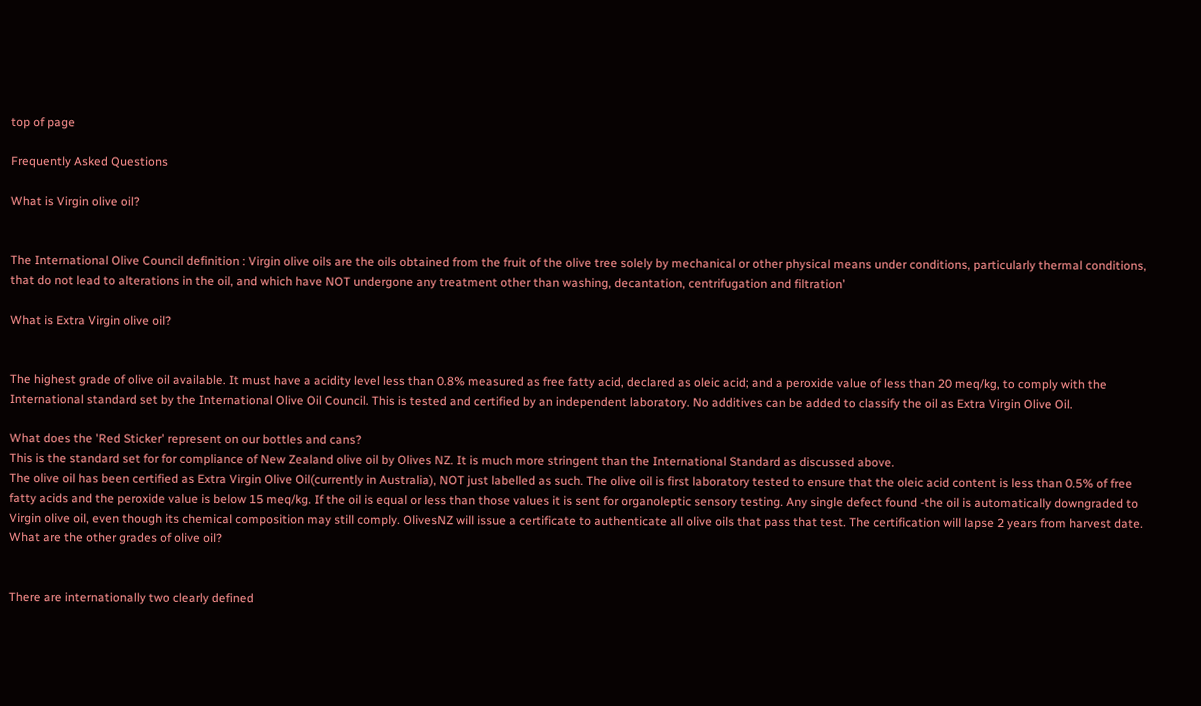top of page

Frequently Asked Questions

What is Virgin olive oil?


The International Olive Council definition : Virgin olive oils are the oils obtained from the fruit of the olive tree solely by mechanical or other physical means under conditions, particularly thermal conditions, that do not lead to alterations in the oil, and which have NOT undergone any treatment other than washing, decantation, centrifugation and filtration’

What is Extra Virgin olive oil?


The highest grade of olive oil available. It must have a acidity level less than 0.8% measured as free fatty acid, declared as oleic acid; and a peroxide value of less than 20 meq/kg, to comply with the International standard set by the International Olive Oil Council. This is tested and certified by an independent laboratory. No additives can be added to classify the oil as Extra Virgin Olive Oil.

What does the 'Red Sticker' represent on our bottles and cans?
This is the standard set for for compliance of New Zealand olive oil by Olives NZ. It is much more stringent than the International Standard as discussed above.
The olive oil has been certified as Extra Virgin Olive Oil(currently in Australia), NOT just labelled as such. The olive oil is first laboratory tested to ensure that the oleic acid content is less than 0.5% of free fatty acids and the peroxide value is below 15 meq/kg. If the oil is equal or less than those values it is sent for organoleptic sensory testing. Any single defect found -the oil is automatically downgraded to Virgin olive oil, even though its chemical composition may still comply. OlivesNZ will issue a certificate to authenticate all olive oils that pass that test. The certification will lapse 2 years from harvest date.
What are the other grades of olive oil?


There are internationally two clearly defined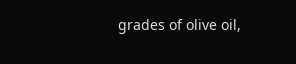grades of olive oil,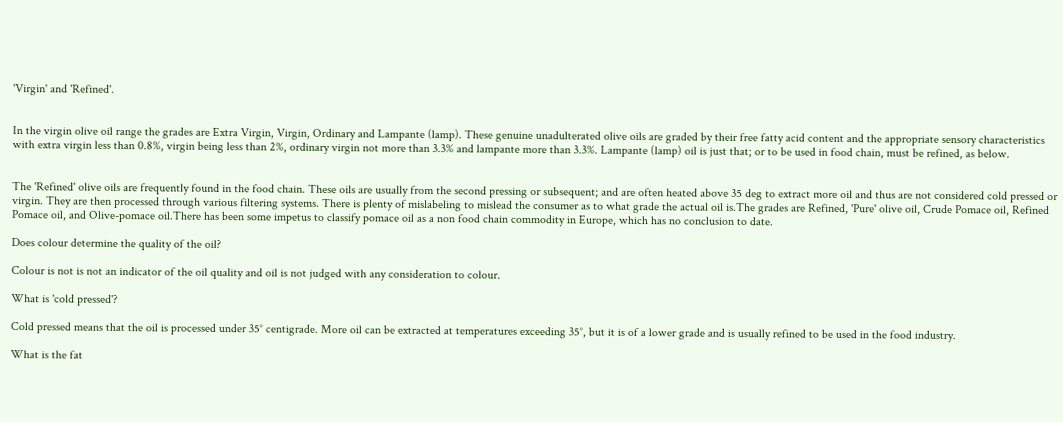'Virgin' and 'Refined'.


In the virgin olive oil range the grades are Extra Virgin, Virgin, Ordinary and Lampante (lamp). These genuine unadulterated olive oils are graded by their free fatty acid content and the appropriate sensory characteristics with extra virgin less than 0.8%, virgin being less than 2%, ordinary virgin not more than 3.3% and lampante more than 3.3%. Lampante (lamp) oil is just that; or to be used in food chain, must be refined, as below.


The 'Refined' olive oils are frequently found in the food chain. These oils are usually from the second pressing or subsequent; and are often heated above 35 deg to extract more oil and thus are not considered cold pressed or virgin. They are then processed through various filtering systems. There is plenty of mislabeling to mislead the consumer as to what grade the actual oil is.The grades are Refined, 'Pure' olive oil, Crude Pomace oil, Refined Pomace oil, and Olive-pomace oil.There has been some impetus to classify pomace oil as a non food chain commodity in Europe, which has no conclusion to date.

Does colour determine the quality of the oil?

Colour is not is not an indicator of the oil quality and oil is not judged with any consideration to colour.

What is 'cold pressed'?

Cold pressed means that the oil is processed under 35° centigrade. More oil can be extracted at temperatures exceeding 35°, but it is of a lower grade and is usually refined to be used in the food industry.

What is the fat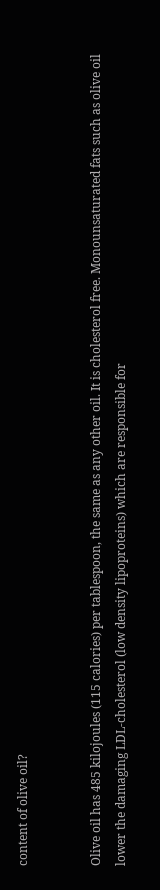content of olive oil?


Olive oil has 485 kilojoules (115 calories) per tablespoon, the same as any other oil. It is cholesterol free. Monounsaturated fats such as olive oil lower the damaging LDL-cholesterol (low density lipoproteins) which are responsible for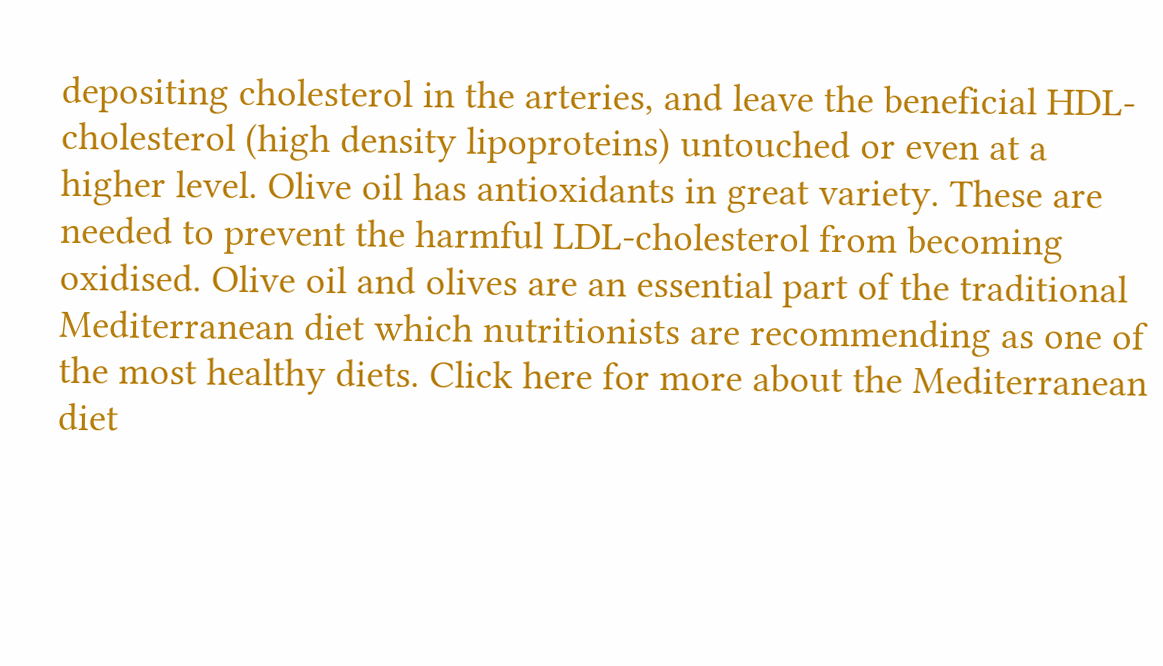depositing cholesterol in the arteries, and leave the beneficial HDL-cholesterol (high density lipoproteins) untouched or even at a higher level. Olive oil has antioxidants in great variety. These are needed to prevent the harmful LDL-cholesterol from becoming oxidised. Olive oil and olives are an essential part of the traditional Mediterranean diet which nutritionists are recommending as one of the most healthy diets. Click here for more about the Mediterranean diet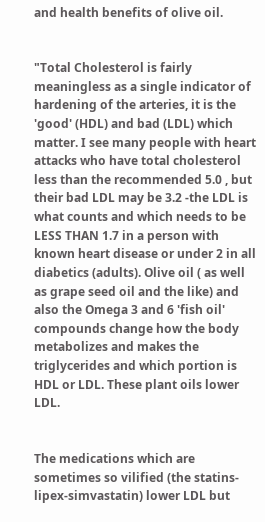and health benefits of olive oil.


"Total Cholesterol is fairly meaningless as a single indicator of hardening of the arteries, it is the 'good' (HDL) and bad (LDL) which matter. I see many people with heart attacks who have total cholesterol less than the recommended 5.0 , but their bad LDL may be 3.2 -the LDL is what counts and which needs to be LESS THAN 1.7 in a person with known heart disease or under 2 in all diabetics (adults). Olive oil ( as well as grape seed oil and the like) and also the Omega 3 and 6 'fish oil' compounds change how the body metabolizes and makes the triglycerides and which portion is HDL or LDL. These plant oils lower LDL.


The medications which are sometimes so vilified (the statins- lipex-simvastatin) lower LDL but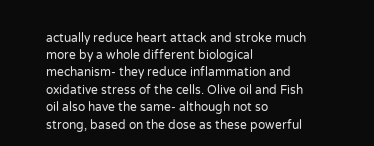actually reduce heart attack and stroke much more by a whole different biological mechanism- they reduce inflammation and oxidative stress of the cells. Olive oil and Fish oil also have the same- although not so strong, based on the dose as these powerful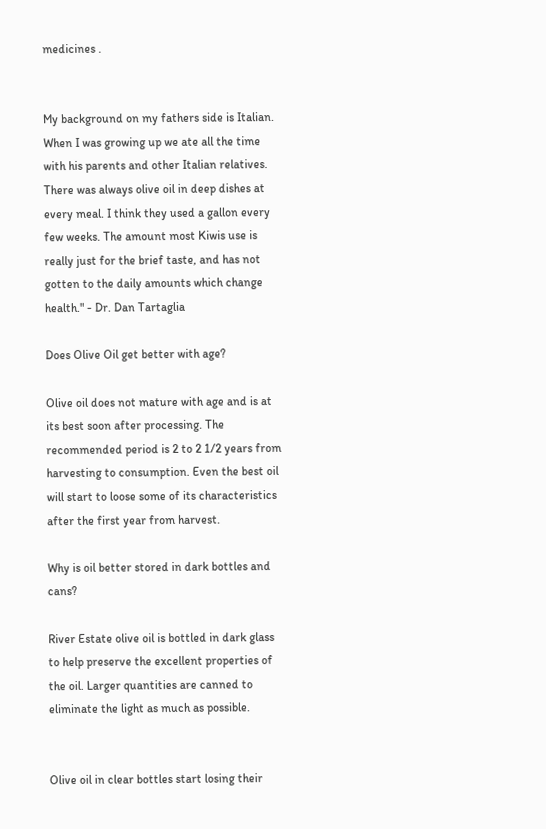medicines .


My background on my fathers side is Italian. When I was growing up we ate all the time with his parents and other Italian relatives. There was always olive oil in deep dishes at every meal. I think they used a gallon every few weeks. The amount most Kiwis use is really just for the brief taste, and has not gotten to the daily amounts which change health." - Dr. Dan Tartaglia

Does Olive Oil get better with age?

Olive oil does not mature with age and is at its best soon after processing. The recommended period is 2 to 2 1/2 years from harvesting to consumption. Even the best oil will start to loose some of its characteristics after the first year from harvest.

Why is oil better stored in dark bottles and cans?

River Estate olive oil is bottled in dark glass to help preserve the excellent properties of the oil. Larger quantities are canned to eliminate the light as much as possible.


Olive oil in clear bottles start losing their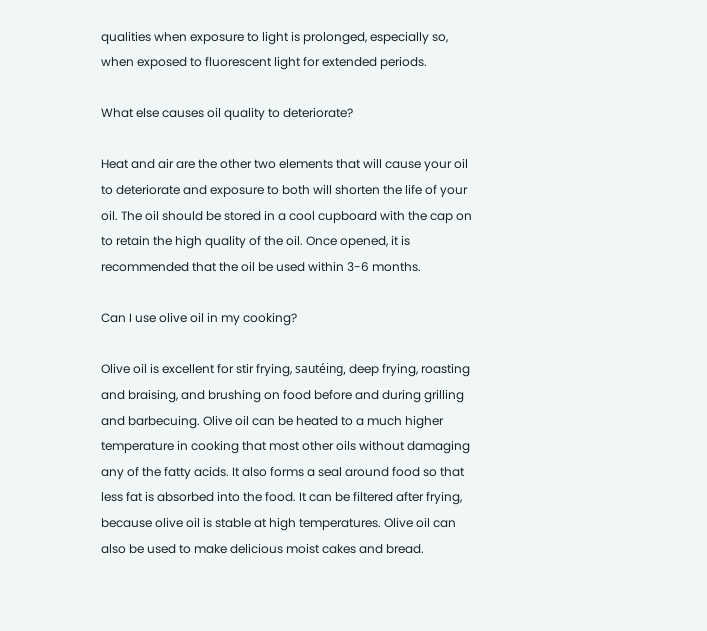qualities when exposure to light is prolonged, especially so, when exposed to fluorescent light for extended periods.

What else causes oil quality to deteriorate?

Heat and air are the other two elements that will cause your oil to deteriorate and exposure to both will shorten the life of your oil. The oil should be stored in a cool cupboard with the cap on to retain the high quality of the oil. Once opened, it is recommended that the oil be used within 3-6 months.

Can I use olive oil in my cooking?

Olive oil is excellent for stir frying, sautéing, deep frying, roasting and braising, and brushing on food before and during grilling and barbecuing. Olive oil can be heated to a much higher temperature in cooking that most other oils without damaging any of the fatty acids. It also forms a seal around food so that less fat is absorbed into the food. It can be filtered after frying, because olive oil is stable at high temperatures. Olive oil can also be used to make delicious moist cakes and bread.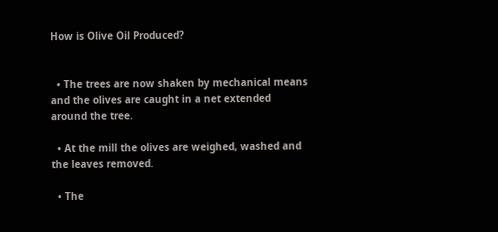How is Olive Oil Produced?


  • The trees are now shaken by mechanical means and the olives are caught in a net extended around the tree.

  • At the mill the olives are weighed, washed and the leaves removed.

  • The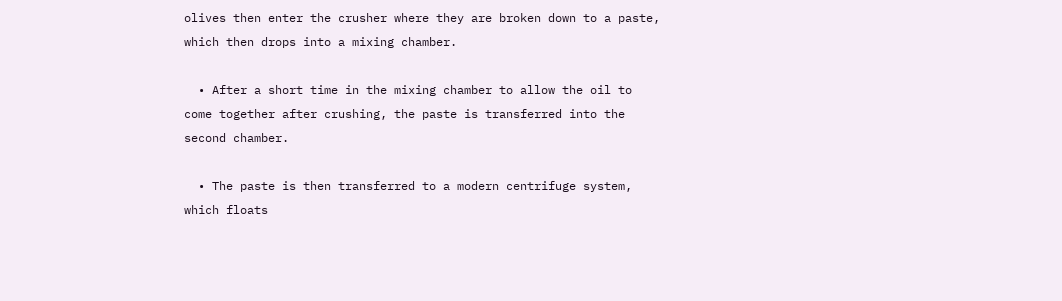olives then enter the crusher where they are broken down to a paste, which then drops into a mixing chamber.

  • After a short time in the mixing chamber to allow the oil to come together after crushing, the paste is transferred into the second chamber.

  • The paste is then transferred to a modern centrifuge system, which floats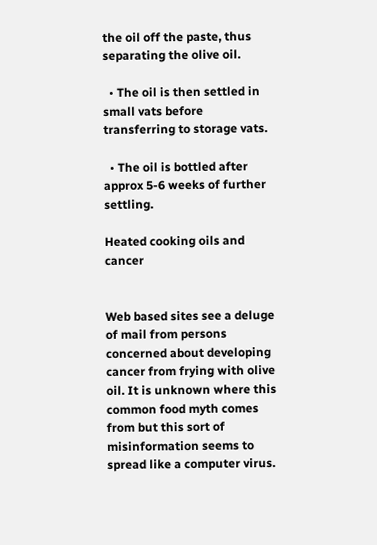the oil off the paste, thus separating the olive oil.

  • The oil is then settled in small vats before transferring to storage vats.

  • The oil is bottled after approx 5-6 weeks of further settling.

Heated cooking oils and cancer


Web based sites see a deluge of mail from persons concerned about developing cancer from frying with olive oil. It is unknown where this common food myth comes from but this sort of misinformation seems to spread like a computer virus.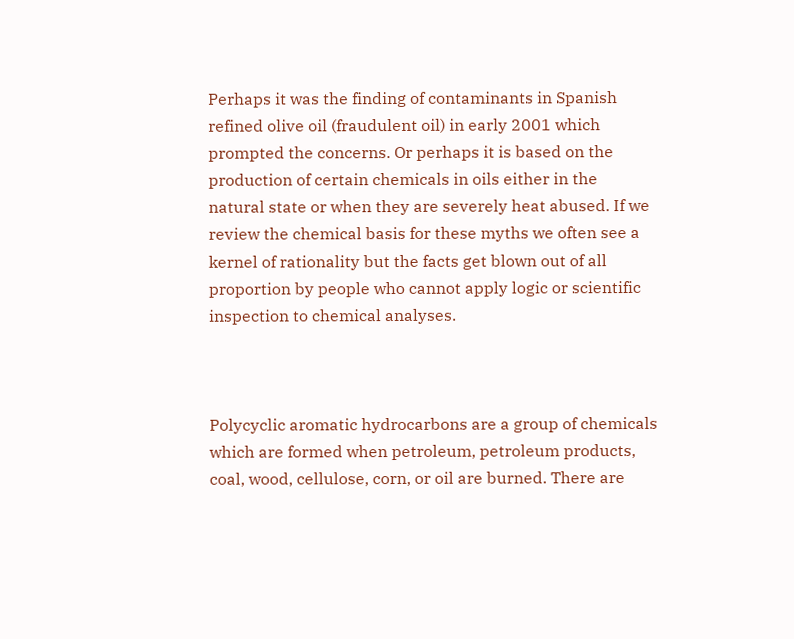Perhaps it was the finding of contaminants in Spanish refined olive oil (fraudulent oil) in early 2001 which prompted the concerns. Or perhaps it is based on the production of certain chemicals in oils either in the natural state or when they are severely heat abused. If we review the chemical basis for these myths we often see a kernel of rationality but the facts get blown out of all proportion by people who cannot apply logic or scientific inspection to chemical analyses.



Polycyclic aromatic hydrocarbons are a group of chemicals which are formed when petroleum, petroleum products, coal, wood, cellulose, corn, or oil are burned. There are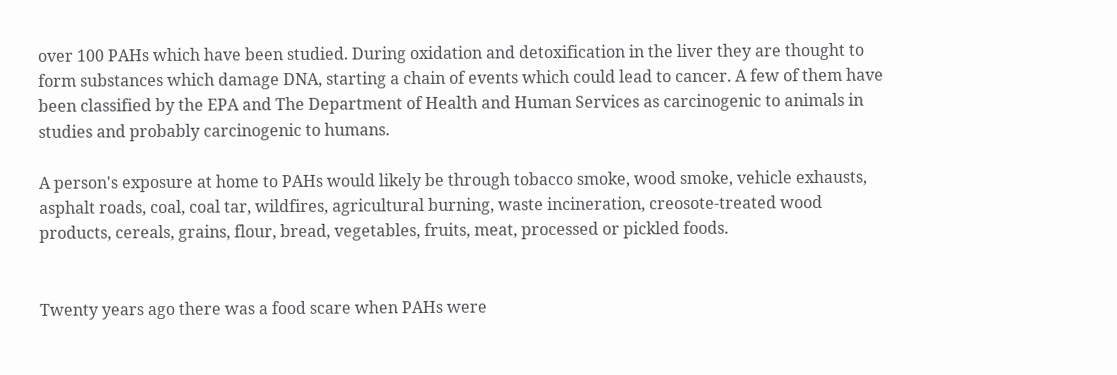over 100 PAHs which have been studied. During oxidation and detoxification in the liver they are thought to form substances which damage DNA, starting a chain of events which could lead to cancer. A few of them have been classified by the EPA and The Department of Health and Human Services as carcinogenic to animals in studies and probably carcinogenic to humans.

A person's exposure at home to PAHs would likely be through tobacco smoke, wood smoke, vehicle exhausts, asphalt roads, coal, coal tar, wildfires, agricultural burning, waste incineration, creosote-treated wood products, cereals, grains, flour, bread, vegetables, fruits, meat, processed or pickled foods.


Twenty years ago there was a food scare when PAHs were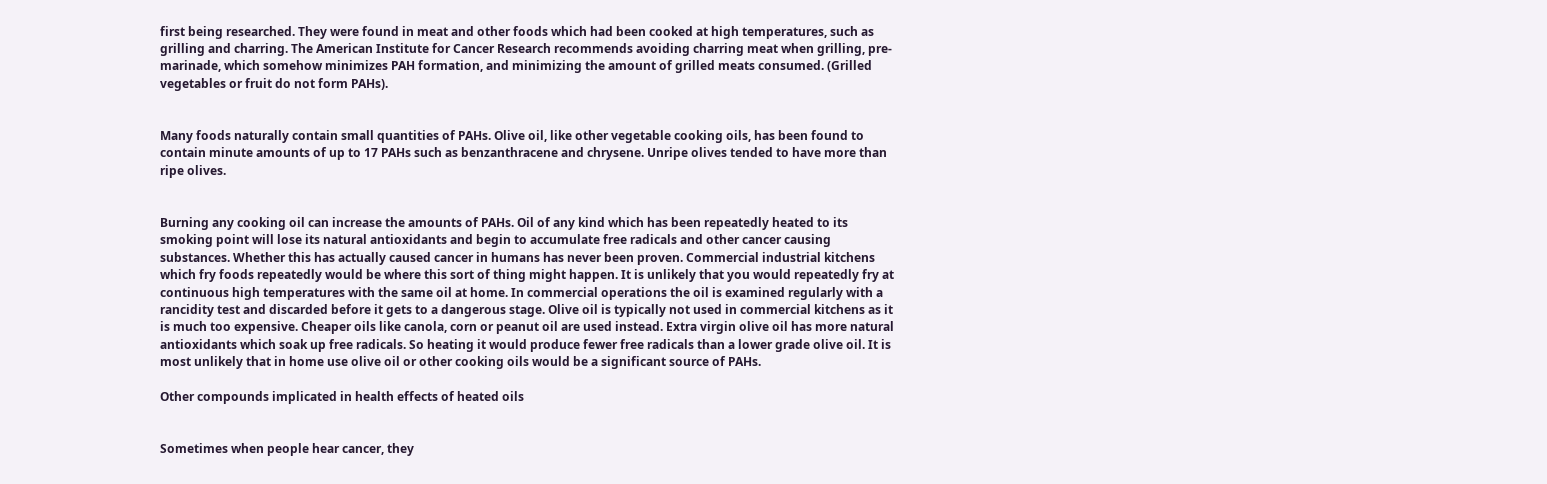first being researched. They were found in meat and other foods which had been cooked at high temperatures, such as grilling and charring. The American Institute for Cancer Research recommends avoiding charring meat when grilling, pre-marinade, which somehow minimizes PAH formation, and minimizing the amount of grilled meats consumed. (Grilled vegetables or fruit do not form PAHs).


Many foods naturally contain small quantities of PAHs. Olive oil, like other vegetable cooking oils, has been found to contain minute amounts of up to 17 PAHs such as benzanthracene and chrysene. Unripe olives tended to have more than ripe olives.


Burning any cooking oil can increase the amounts of PAHs. Oil of any kind which has been repeatedly heated to its smoking point will lose its natural antioxidants and begin to accumulate free radicals and other cancer causing substances. Whether this has actually caused cancer in humans has never been proven. Commercial industrial kitchens which fry foods repeatedly would be where this sort of thing might happen. It is unlikely that you would repeatedly fry at continuous high temperatures with the same oil at home. In commercial operations the oil is examined regularly with a rancidity test and discarded before it gets to a dangerous stage. Olive oil is typically not used in commercial kitchens as it is much too expensive. Cheaper oils like canola, corn or peanut oil are used instead. Extra virgin olive oil has more natural antioxidants which soak up free radicals. So heating it would produce fewer free radicals than a lower grade olive oil. It is most unlikely that in home use olive oil or other cooking oils would be a significant source of PAHs.

Other compounds implicated in health effects of heated oils


Sometimes when people hear cancer, they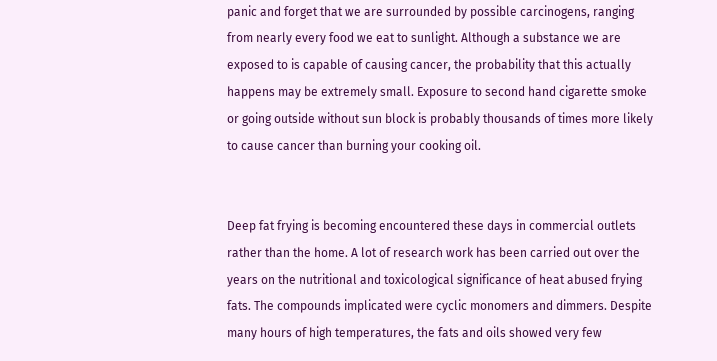panic and forget that we are surrounded by possible carcinogens, ranging from nearly every food we eat to sunlight. Although a substance we are exposed to is capable of causing cancer, the probability that this actually happens may be extremely small. Exposure to second hand cigarette smoke or going outside without sun block is probably thousands of times more likely to cause cancer than burning your cooking oil.


Deep fat frying is becoming encountered these days in commercial outlets rather than the home. A lot of research work has been carried out over the years on the nutritional and toxicological significance of heat abused frying fats. The compounds implicated were cyclic monomers and dimmers. Despite many hours of high temperatures, the fats and oils showed very few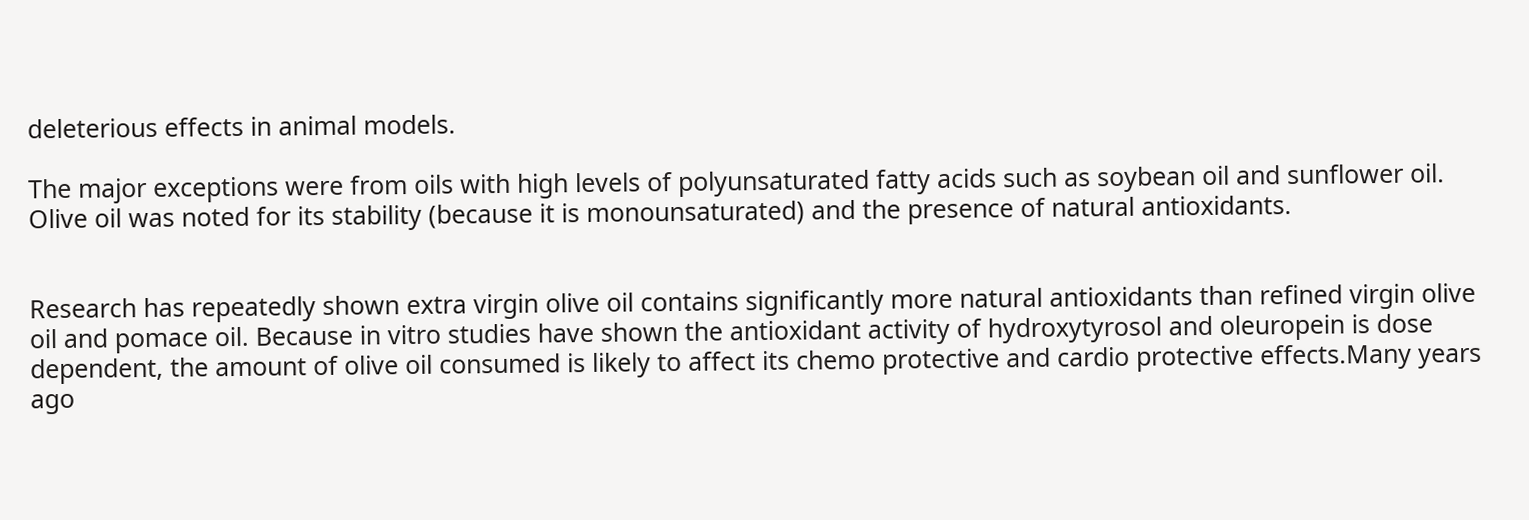deleterious effects in animal models.

The major exceptions were from oils with high levels of polyunsaturated fatty acids such as soybean oil and sunflower oil. Olive oil was noted for its stability (because it is monounsaturated) and the presence of natural antioxidants.


Research has repeatedly shown extra virgin olive oil contains significantly more natural antioxidants than refined virgin olive oil and pomace oil. Because in vitro studies have shown the antioxidant activity of hydroxytyrosol and oleuropein is dose dependent, the amount of olive oil consumed is likely to affect its chemo protective and cardio protective effects.Many years ago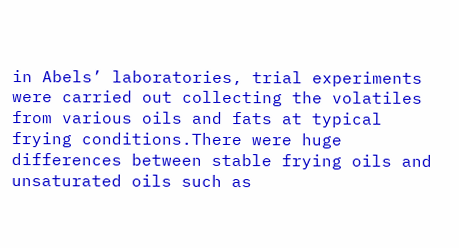in Abels’ laboratories, trial experiments were carried out collecting the volatiles from various oils and fats at typical frying conditions.There were huge differences between stable frying oils and unsaturated oils such as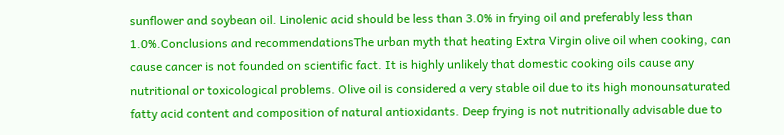sunflower and soybean oil. Linolenic acid should be less than 3.0% in frying oil and preferably less than 1.0%.Conclusions and recommendationsThe urban myth that heating Extra Virgin olive oil when cooking, can cause cancer is not founded on scientific fact. It is highly unlikely that domestic cooking oils cause any nutritional or toxicological problems. Olive oil is considered a very stable oil due to its high monounsaturated fatty acid content and composition of natural antioxidants. Deep frying is not nutritionally advisable due to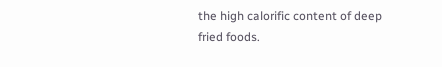the high calorific content of deep fried foods.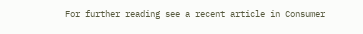For further reading see a recent article in Consumer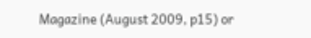Magazine (August 2009, p15) or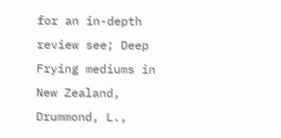for an in-depth review see; Deep Frying mediums in New Zealand, Drummond, L.,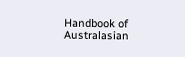Handbook of Australasian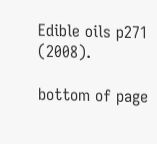Edible oils p271 (2008).

bottom of page